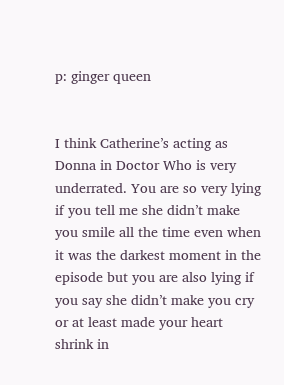p: ginger queen


I think Catherine’s acting as Donna in Doctor Who is very underrated. You are so very lying if you tell me she didn’t make you smile all the time even when it was the darkest moment in the episode but you are also lying if you say she didn’t make you cry or at least made your heart shrink in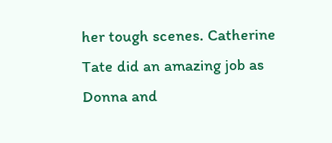her tough scenes. Catherine Tate did an amazing job as Donna and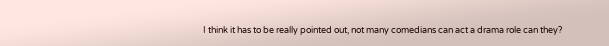I think it has to be really pointed out, not many comedians can act a drama role can they?